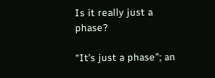Is it really just a phase?

“It’s just a phase”; an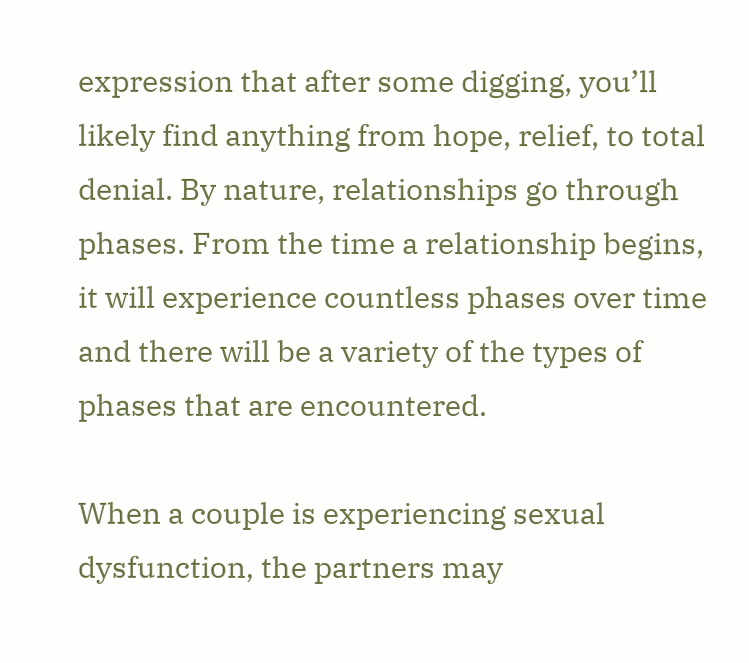expression that after some digging, you’ll likely find anything from hope, relief, to total denial. By nature, relationships go through phases. From the time a relationship begins, it will experience countless phases over time and there will be a variety of the types of phases that are encountered.

When a couple is experiencing sexual dysfunction, the partners may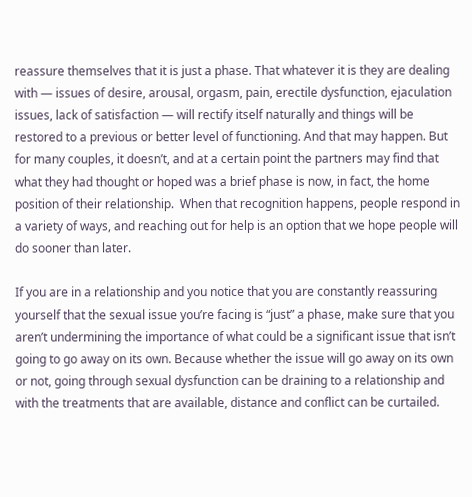reassure themselves that it is just a phase. That whatever it is they are dealing with — issues of desire, arousal, orgasm, pain, erectile dysfunction, ejaculation issues, lack of satisfaction — will rectify itself naturally and things will be restored to a previous or better level of functioning. And that may happen. But for many couples, it doesn’t, and at a certain point the partners may find that what they had thought or hoped was a brief phase is now, in fact, the home position of their relationship.  When that recognition happens, people respond in a variety of ways, and reaching out for help is an option that we hope people will do sooner than later.

If you are in a relationship and you notice that you are constantly reassuring yourself that the sexual issue you’re facing is “just” a phase, make sure that you aren’t undermining the importance of what could be a significant issue that isn’t going to go away on its own. Because whether the issue will go away on its own or not, going through sexual dysfunction can be draining to a relationship and with the treatments that are available, distance and conflict can be curtailed.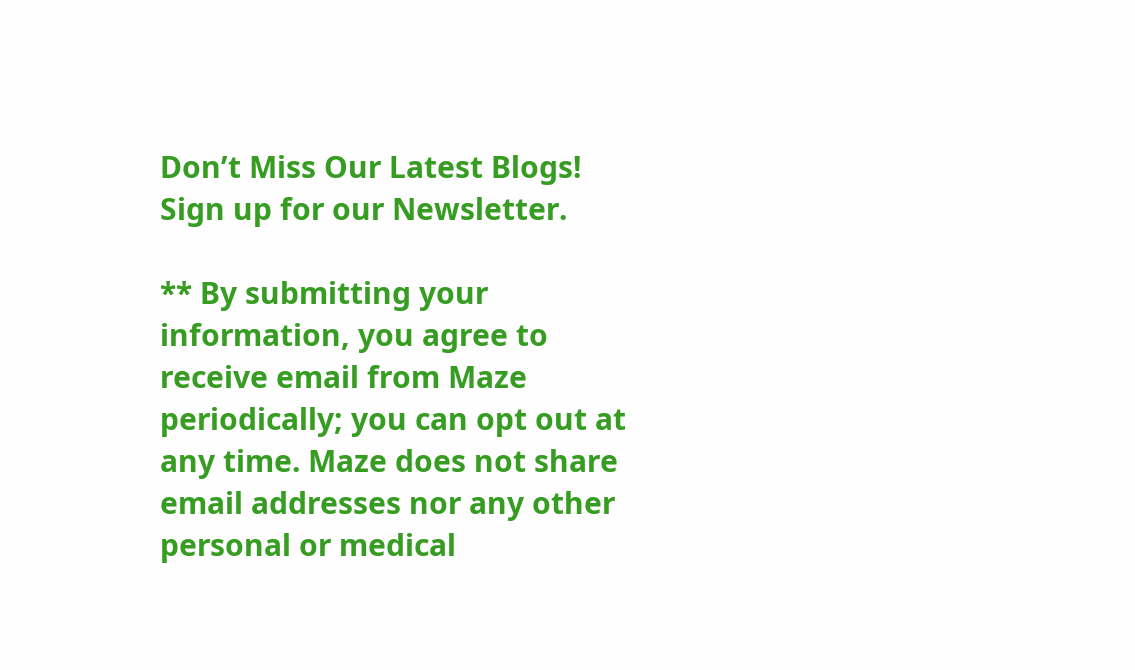Don’t Miss Our Latest Blogs!
Sign up for our Newsletter.

** By submitting your information, you agree to receive email from Maze periodically; you can opt out at any time. Maze does not share email addresses nor any other personal or medical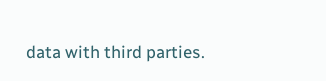data with third parties.